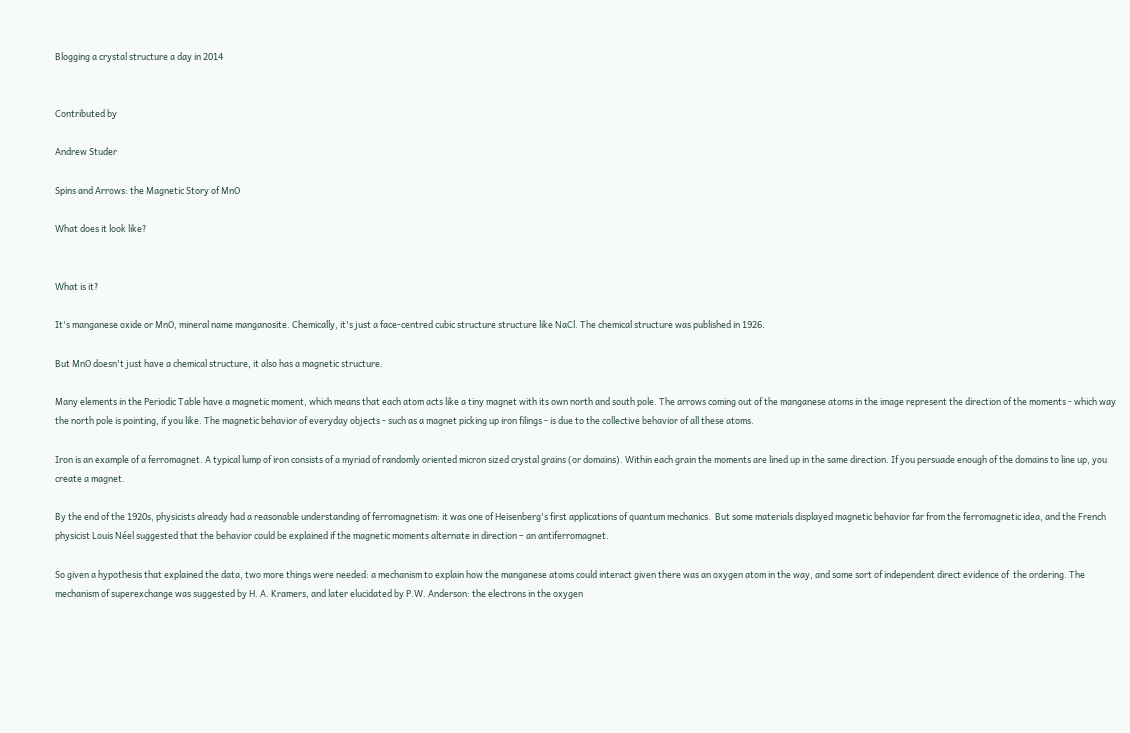Blogging a crystal structure a day in 2014


Contributed by

Andrew Studer

Spins and Arrows: the Magnetic Story of MnO

What does it look like?


What is it?

It's manganese oxide or MnO, mineral name manganosite. Chemically, it's just a face-centred cubic structure structure like NaCl. The chemical structure was published in 1926.

But MnO doesn't just have a chemical structure, it also has a magnetic structure.

Many elements in the Periodic Table have a magnetic moment, which means that each atom acts like a tiny magnet with its own north and south pole. The arrows coming out of the manganese atoms in the image represent the direction of the moments - which way the north pole is pointing, if you like. The magnetic behavior of everyday objects - such as a magnet picking up iron filings - is due to the collective behavior of all these atoms.

Iron is an example of a ferromagnet. A typical lump of iron consists of a myriad of randomly oriented micron sized crystal grains (or domains). Within each grain the moments are lined up in the same direction. If you persuade enough of the domains to line up, you create a magnet.

By the end of the 1920s, physicists already had a reasonable understanding of ferromagnetism: it was one of Heisenberg's first applications of quantum mechanics.  But some materials displayed magnetic behavior far from the ferromagnetic idea, and the French physicist Louis Néel suggested that the behavior could be explained if the magnetic moments alternate in direction – an antiferromagnet.

So given a hypothesis that explained the data, two more things were needed: a mechanism to explain how the manganese atoms could interact given there was an oxygen atom in the way, and some sort of independent direct evidence of  the ordering. The mechanism of superexchange was suggested by H. A. Kramers, and later elucidated by P.W. Anderson: the electrons in the oxygen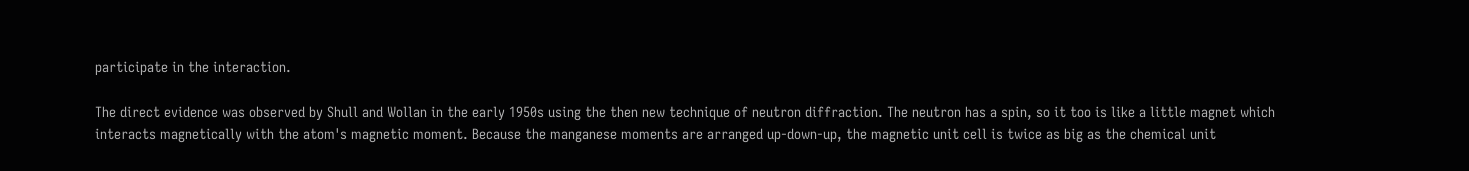participate in the interaction.

The direct evidence was observed by Shull and Wollan in the early 1950s using the then new technique of neutron diffraction. The neutron has a spin, so it too is like a little magnet which interacts magnetically with the atom's magnetic moment. Because the manganese moments are arranged up-down-up, the magnetic unit cell is twice as big as the chemical unit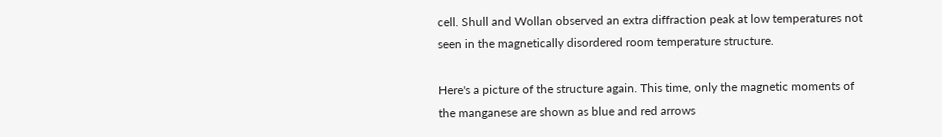cell. Shull and Wollan observed an extra diffraction peak at low temperatures not seen in the magnetically disordered room temperature structure.

Here's a picture of the structure again. This time, only the magnetic moments of the manganese are shown as blue and red arrows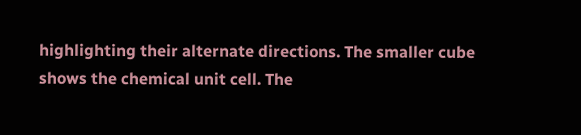highlighting their alternate directions. The smaller cube shows the chemical unit cell. The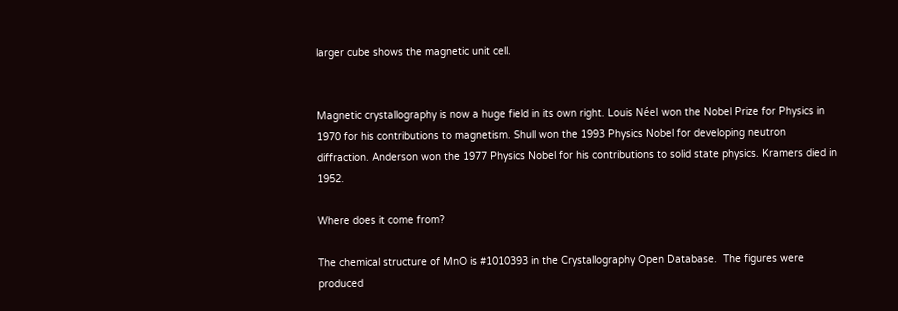larger cube shows the magnetic unit cell.


Magnetic crystallography is now a huge field in its own right. Louis Néel won the Nobel Prize for Physics in 1970 for his contributions to magnetism. Shull won the 1993 Physics Nobel for developing neutron diffraction. Anderson won the 1977 Physics Nobel for his contributions to solid state physics. Kramers died in 1952.

Where does it come from?

The chemical structure of MnO is #1010393 in the Crystallography Open Database.  The figures were produced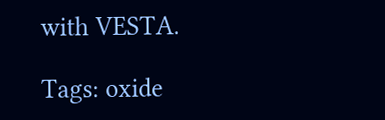with VESTA.

Tags: oxide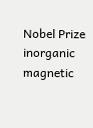Nobel Prize   inorganic   magnetic